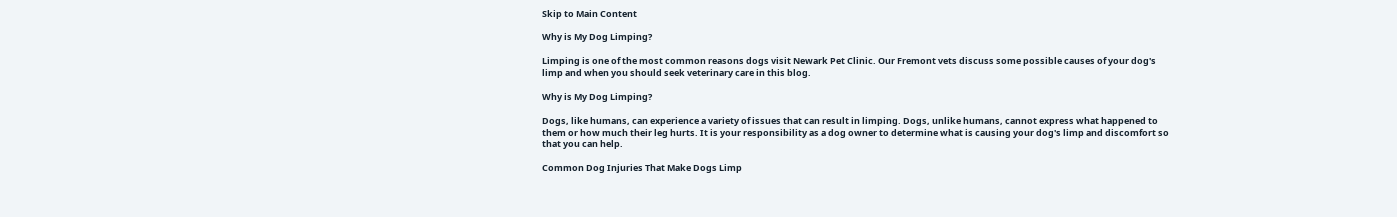Skip to Main Content

Why is My Dog Limping?

Limping is one of the most common reasons dogs visit Newark Pet Clinic. Our Fremont vets discuss some possible causes of your dog's limp and when you should seek veterinary care in this blog.

Why is My Dog Limping?

Dogs, like humans, can experience a variety of issues that can result in limping. Dogs, unlike humans, cannot express what happened to them or how much their leg hurts. It is your responsibility as a dog owner to determine what is causing your dog's limp and discomfort so that you can help.

Common Dog Injuries That Make Dogs Limp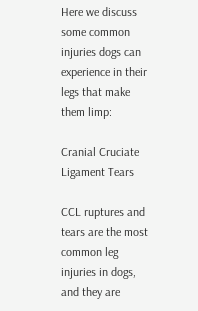Here we discuss some common injuries dogs can experience in their legs that make them limp:

Cranial Cruciate Ligament Tears

CCL ruptures and tears are the most common leg injuries in dogs, and they are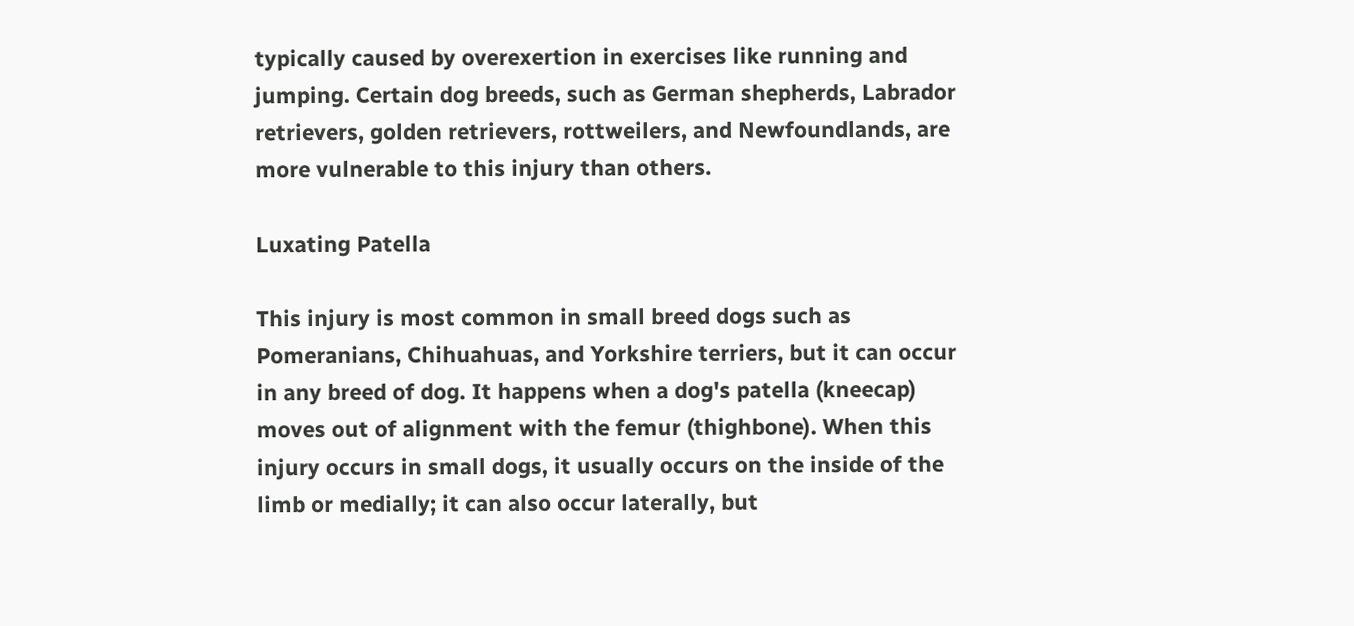typically caused by overexertion in exercises like running and jumping. Certain dog breeds, such as German shepherds, Labrador retrievers, golden retrievers, rottweilers, and Newfoundlands, are more vulnerable to this injury than others.

Luxating Patella

This injury is most common in small breed dogs such as Pomeranians, Chihuahuas, and Yorkshire terriers, but it can occur in any breed of dog. It happens when a dog's patella (kneecap) moves out of alignment with the femur (thighbone). When this injury occurs in small dogs, it usually occurs on the inside of the limb or medially; it can also occur laterally, but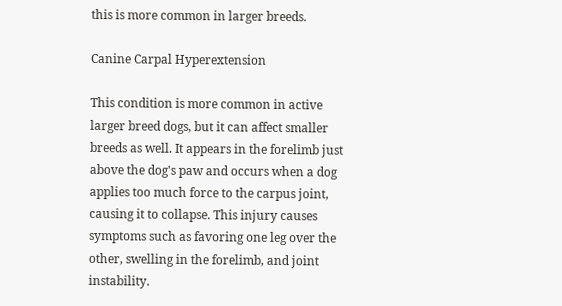this is more common in larger breeds.

Canine Carpal Hyperextension

This condition is more common in active larger breed dogs, but it can affect smaller breeds as well. It appears in the forelimb just above the dog's paw and occurs when a dog applies too much force to the carpus joint, causing it to collapse. This injury causes symptoms such as favoring one leg over the other, swelling in the forelimb, and joint instability.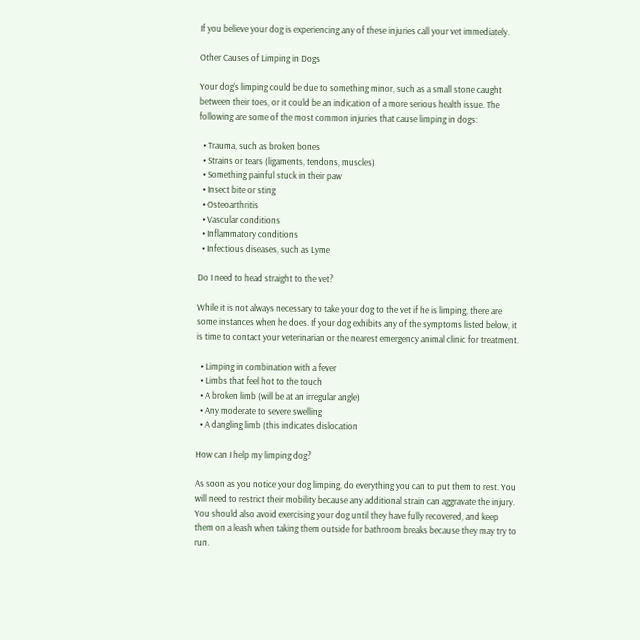If you believe your dog is experiencing any of these injuries call your vet immediately.

Other Causes of Limping in Dogs

Your dog's limping could be due to something minor, such as a small stone caught between their toes, or it could be an indication of a more serious health issue. The following are some of the most common injuries that cause limping in dogs:

  • Trauma, such as broken bones
  • Strains or tears (ligaments, tendons, muscles)
  • Something painful stuck in their paw
  • Insect bite or sting
  • Osteoarthritis
  • Vascular conditions
  • Inflammatory conditions
  • Infectious diseases, such as Lyme

Do I need to head straight to the vet?

While it is not always necessary to take your dog to the vet if he is limping, there are some instances when he does. If your dog exhibits any of the symptoms listed below, it is time to contact your veterinarian or the nearest emergency animal clinic for treatment.

  • Limping in combination with a fever
  • Limbs that feel hot to the touch
  • A broken limb (will be at an irregular angle)
  • Any moderate to severe swelling
  • A dangling limb (this indicates dislocation

How can I help my limping dog?

As soon as you notice your dog limping, do everything you can to put them to rest. You will need to restrict their mobility because any additional strain can aggravate the injury. You should also avoid exercising your dog until they have fully recovered, and keep them on a leash when taking them outside for bathroom breaks because they may try to run.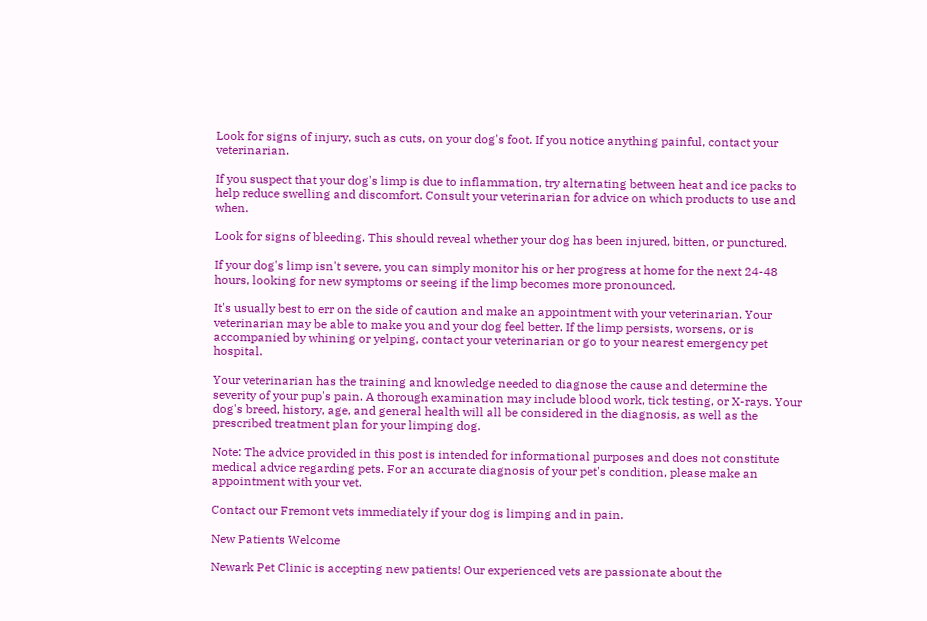Look for signs of injury, such as cuts, on your dog's foot. If you notice anything painful, contact your veterinarian.

If you suspect that your dog's limp is due to inflammation, try alternating between heat and ice packs to help reduce swelling and discomfort. Consult your veterinarian for advice on which products to use and when.

Look for signs of bleeding. This should reveal whether your dog has been injured, bitten, or punctured.

If your dog's limp isn't severe, you can simply monitor his or her progress at home for the next 24-48 hours, looking for new symptoms or seeing if the limp becomes more pronounced.

It's usually best to err on the side of caution and make an appointment with your veterinarian. Your veterinarian may be able to make you and your dog feel better. If the limp persists, worsens, or is accompanied by whining or yelping, contact your veterinarian or go to your nearest emergency pet hospital.

Your veterinarian has the training and knowledge needed to diagnose the cause and determine the severity of your pup's pain. A thorough examination may include blood work, tick testing, or X-rays. Your dog's breed, history, age, and general health will all be considered in the diagnosis, as well as the prescribed treatment plan for your limping dog.

Note: The advice provided in this post is intended for informational purposes and does not constitute medical advice regarding pets. For an accurate diagnosis of your pet's condition, please make an appointment with your vet.

Contact our Fremont vets immediately if your dog is limping and in pain.

New Patients Welcome

Newark Pet Clinic is accepting new patients! Our experienced vets are passionate about the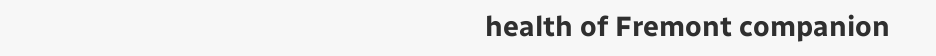health of Fremont companion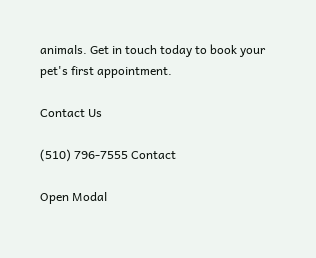animals. Get in touch today to book your pet's first appointment.

Contact Us

(510) 796-7555 Contact

Open Modal